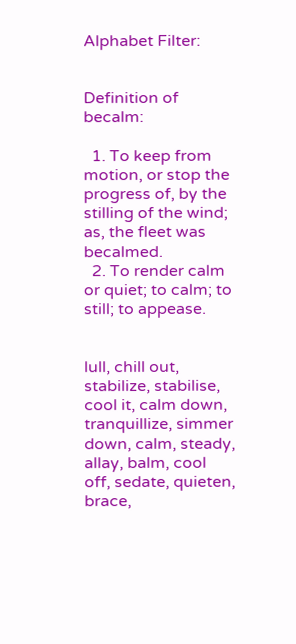Alphabet Filter:


Definition of becalm:

  1. To keep from motion, or stop the progress of, by the stilling of the wind; as, the fleet was becalmed.
  2. To render calm or quiet; to calm; to still; to appease.


lull, chill out, stabilize, stabilise, cool it, calm down, tranquillize, simmer down, calm, steady, allay, balm, cool off, sedate, quieten, brace,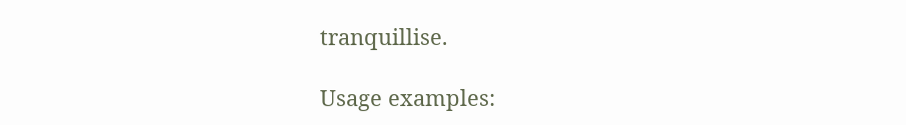tranquillise.

Usage examples: